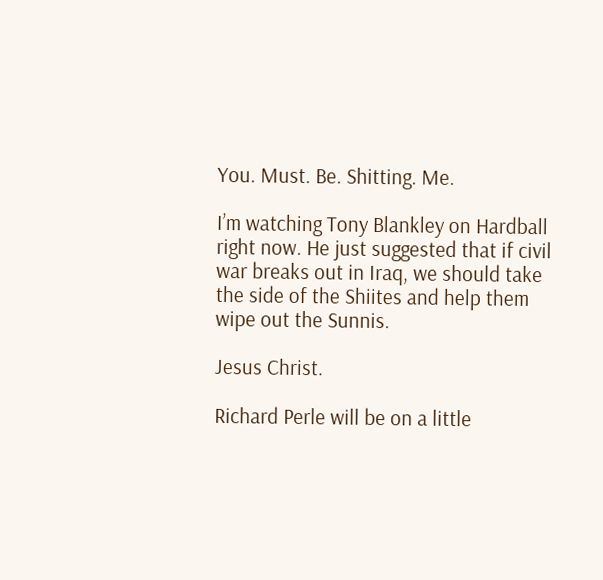You. Must. Be. Shitting. Me.

I’m watching Tony Blankley on Hardball right now. He just suggested that if civil war breaks out in Iraq, we should take the side of the Shiites and help them wipe out the Sunnis.

Jesus Christ.

Richard Perle will be on a little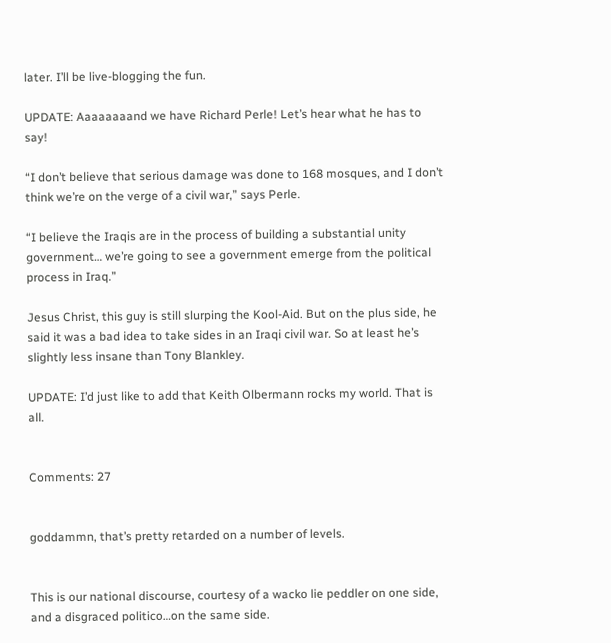later. I’ll be live-blogging the fun.

UPDATE: Aaaaaaaand we have Richard Perle! Let’s hear what he has to say!

“I don’t believe that serious damage was done to 168 mosques, and I don’t think we’re on the verge of a civil war,” says Perle.

“I believe the Iraqis are in the process of building a substantial unity government… we’re going to see a government emerge from the political process in Iraq.”

Jesus Christ, this guy is still slurping the Kool-Aid. But on the plus side, he said it was a bad idea to take sides in an Iraqi civil war. So at least he’s slightly less insane than Tony Blankley.

UPDATE: I’d just like to add that Keith Olbermann rocks my world. That is all.


Comments: 27


goddammn, that’s pretty retarded on a number of levels.


This is our national discourse, courtesy of a wacko lie peddler on one side, and a disgraced politico…on the same side.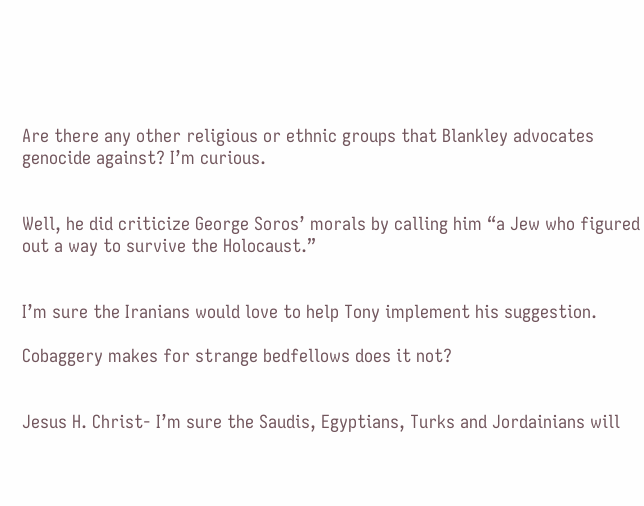Are there any other religious or ethnic groups that Blankley advocates genocide against? I’m curious.


Well, he did criticize George Soros’ morals by calling him “a Jew who figured out a way to survive the Holocaust.”


I’m sure the Iranians would love to help Tony implement his suggestion.

Cobaggery makes for strange bedfellows does it not?


Jesus H. Christ- I’m sure the Saudis, Egyptians, Turks and Jordainians will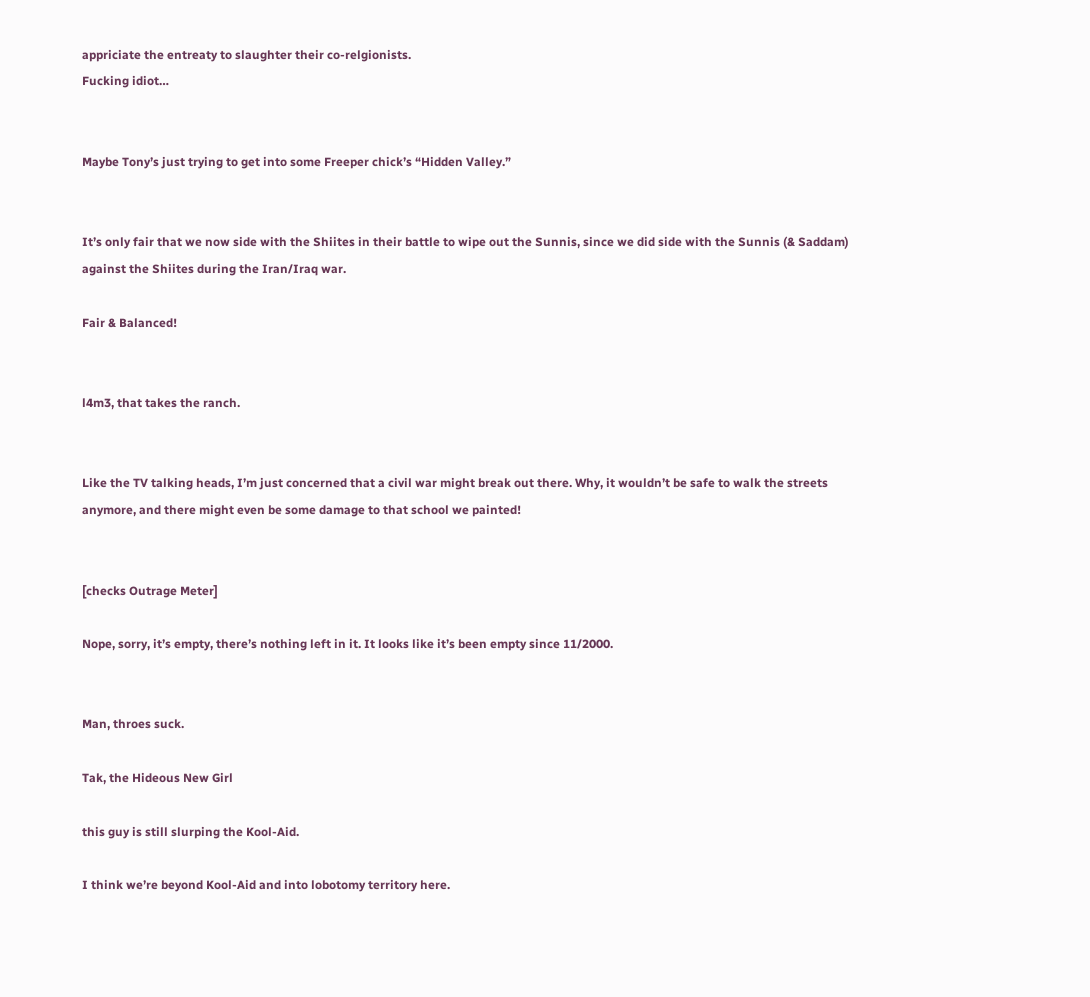appriciate the entreaty to slaughter their co-relgionists.
Fucking idiot…


Maybe Tony’s just trying to get into some Freeper chick’s “Hidden Valley.”


It’s only fair that we now side with the Shiites in their battle to wipe out the Sunnis, since we did side with the Sunnis (& Saddam) against the Shiites during the Iran/Iraq war.

Fair & Balanced!


l4m3, that takes the ranch.


Like the TV talking heads, I’m just concerned that a civil war might break out there. Why, it wouldn’t be safe to walk the streets anymore, and there might even be some damage to that school we painted!


[checks Outrage Meter]

Nope, sorry, it’s empty, there’s nothing left in it. It looks like it’s been empty since 11/2000.


Man, throes suck.

Tak, the Hideous New Girl

this guy is still slurping the Kool-Aid.

I think we’re beyond Kool-Aid and into lobotomy territory here.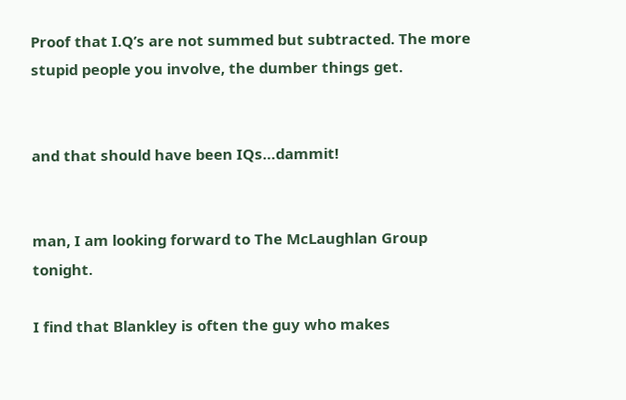Proof that I.Q’s are not summed but subtracted. The more stupid people you involve, the dumber things get.


and that should have been IQs…dammit!


man, I am looking forward to The McLaughlan Group tonight.

I find that Blankley is often the guy who makes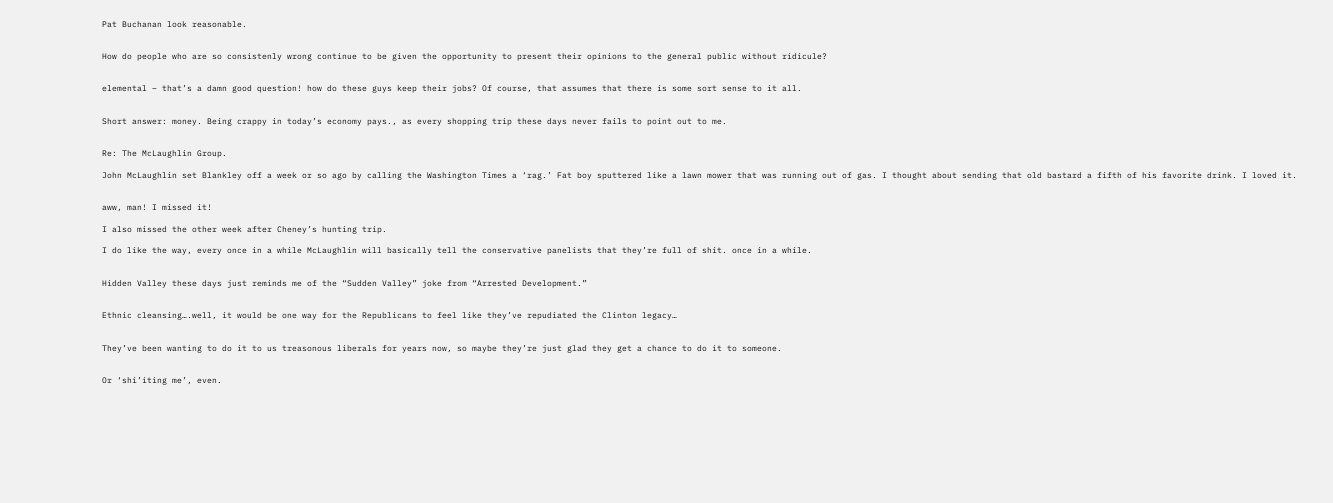Pat Buchanan look reasonable.


How do people who are so consistenly wrong continue to be given the opportunity to present their opinions to the general public without ridicule?


elemental – that’s a damn good question! how do these guys keep their jobs? Of course, that assumes that there is some sort sense to it all.


Short answer: money. Being crappy in today’s economy pays., as every shopping trip these days never fails to point out to me.


Re: The McLaughlin Group.

John McLaughlin set Blankley off a week or so ago by calling the Washington Times a ‘rag.’ Fat boy sputtered like a lawn mower that was running out of gas. I thought about sending that old bastard a fifth of his favorite drink. I loved it.


aww, man! I missed it!

I also missed the other week after Cheney’s hunting trip.

I do like the way, every once in a while McLaughlin will basically tell the conservative panelists that they’re full of shit. once in a while.


Hidden Valley these days just reminds me of the “Sudden Valley” joke from “Arrested Development.”


Ethnic cleansing….well, it would be one way for the Republicans to feel like they’ve repudiated the Clinton legacy…


They’ve been wanting to do it to us treasonous liberals for years now, so maybe they’re just glad they get a chance to do it to someone.


Or ‘shi’iting me’, even.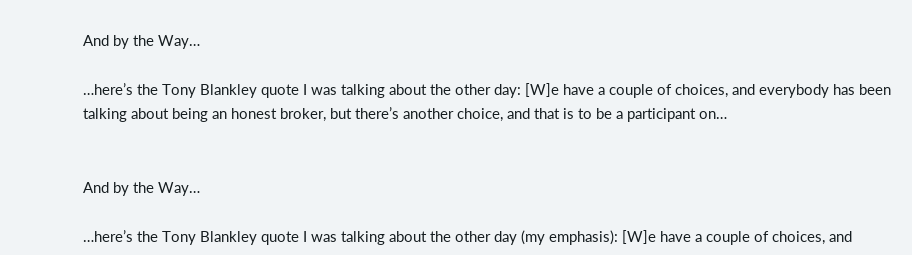And by the Way…

…here’s the Tony Blankley quote I was talking about the other day: [W]e have a couple of choices, and everybody has been talking about being an honest broker, but there’s another choice, and that is to be a participant on…


And by the Way…

…here’s the Tony Blankley quote I was talking about the other day (my emphasis): [W]e have a couple of choices, and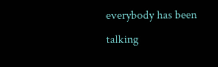everybody has been talking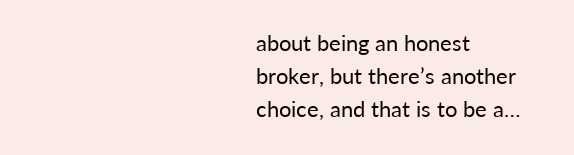about being an honest broker, but there’s another choice, and that is to be a…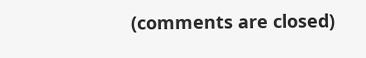(comments are closed)